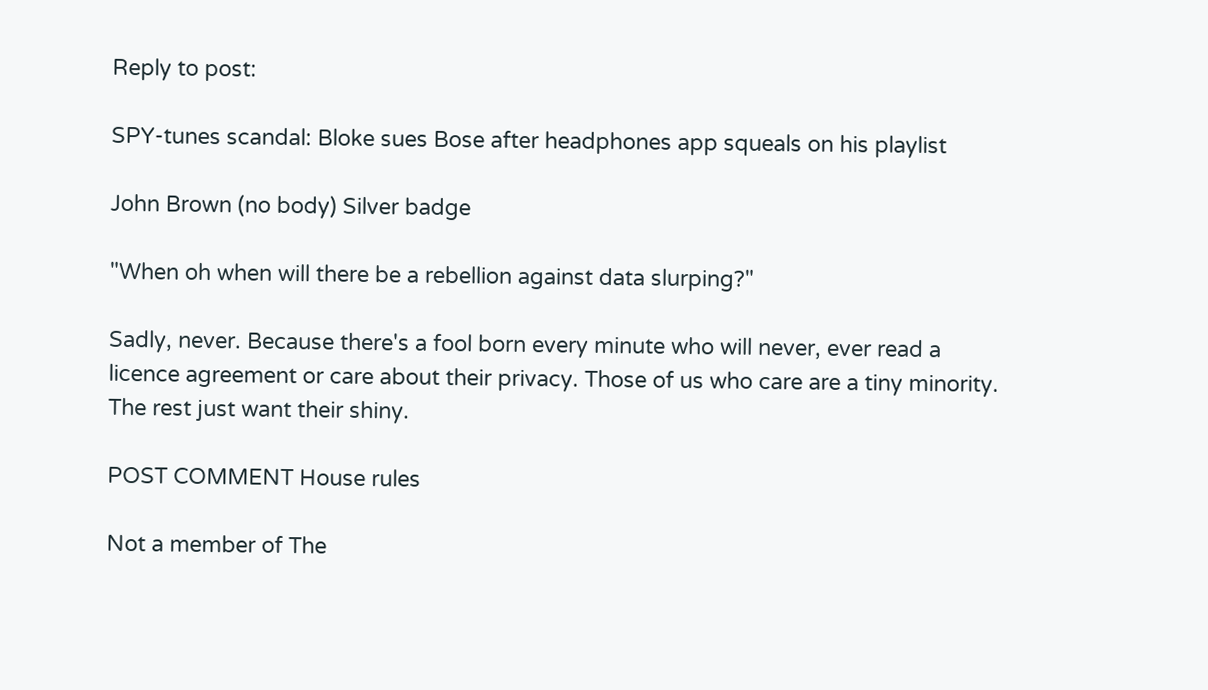Reply to post:

SPY-tunes scandal: Bloke sues Bose after headphones app squeals on his playlist

John Brown (no body) Silver badge

"When oh when will there be a rebellion against data slurping?"

Sadly, never. Because there's a fool born every minute who will never, ever read a licence agreement or care about their privacy. Those of us who care are a tiny minority. The rest just want their shiny.

POST COMMENT House rules

Not a member of The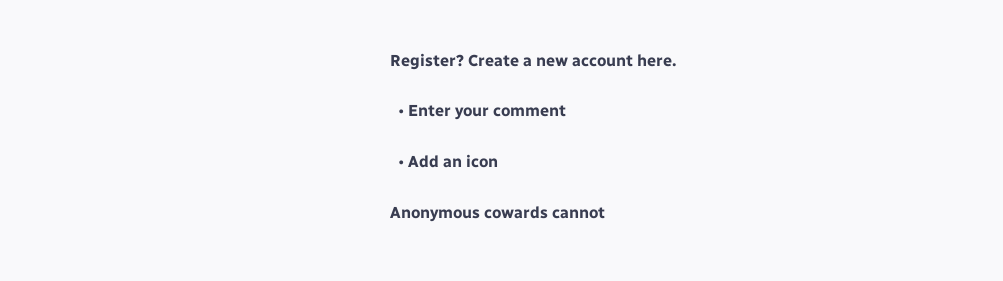Register? Create a new account here.

  • Enter your comment

  • Add an icon

Anonymous cowards cannot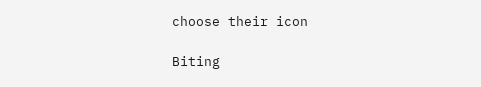choose their icon

Biting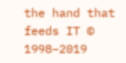the hand that feeds IT © 1998–2019